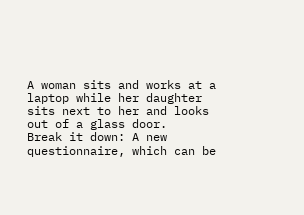A woman sits and works at a laptop while her daughter sits next to her and looks out of a glass door.
Break it down: A new questionnaire, which can be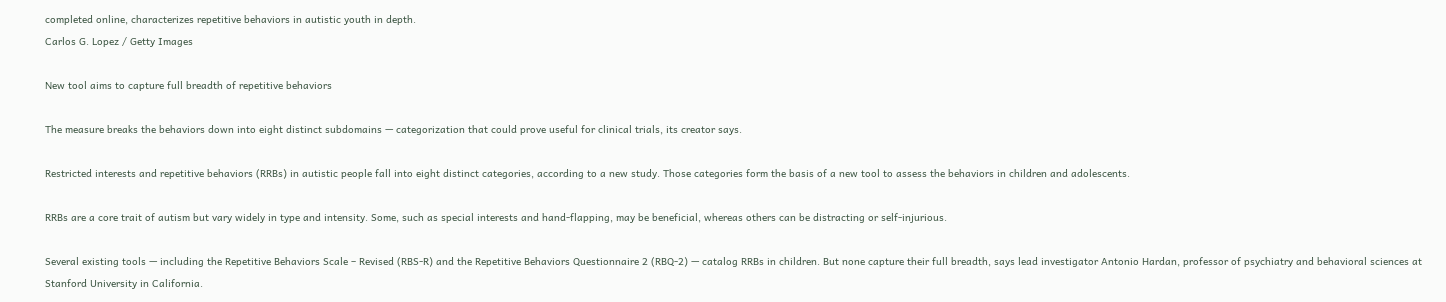completed online, characterizes repetitive behaviors in autistic youth in depth.
Carlos G. Lopez / Getty Images

New tool aims to capture full breadth of repetitive behaviors

The measure breaks the behaviors down into eight distinct subdomains — categorization that could prove useful for clinical trials, its creator says.

Restricted interests and repetitive behaviors (RRBs) in autistic people fall into eight distinct categories, according to a new study. Those categories form the basis of a new tool to assess the behaviors in children and adolescents.

RRBs are a core trait of autism but vary widely in type and intensity. Some, such as special interests and hand-flapping, may be beneficial, whereas others can be distracting or self-injurious.

Several existing tools — including the Repetitive Behaviors Scale – Revised (RBS-R) and the Repetitive Behaviors Questionnaire 2 (RBQ-2) — catalog RRBs in children. But none capture their full breadth, says lead investigator Antonio Hardan, professor of psychiatry and behavioral sciences at Stanford University in California.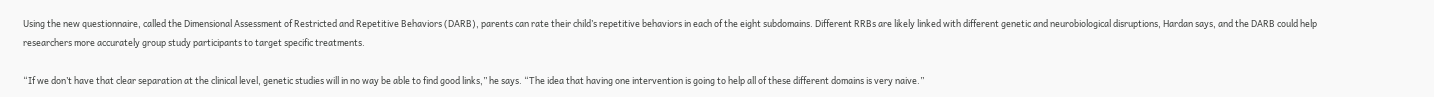Using the new questionnaire, called the Dimensional Assessment of Restricted and Repetitive Behaviors (DARB), parents can rate their child’s repetitive behaviors in each of the eight subdomains. Different RRBs are likely linked with different genetic and neurobiological disruptions, Hardan says, and the DARB could help researchers more accurately group study participants to target specific treatments.

“If we don’t have that clear separation at the clinical level, genetic studies will in no way be able to find good links,” he says. “The idea that having one intervention is going to help all of these different domains is very naive.”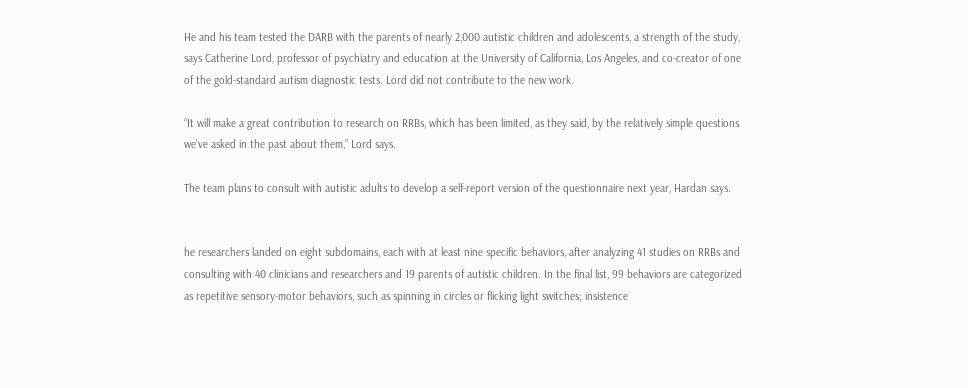He and his team tested the DARB with the parents of nearly 2,000 autistic children and adolescents, a strength of the study, says Catherine Lord, professor of psychiatry and education at the University of California, Los Angeles, and co-creator of one of the gold-standard autism diagnostic tests. Lord did not contribute to the new work.

“It will make a great contribution to research on RRBs, which has been limited, as they said, by the relatively simple questions we’ve asked in the past about them,” Lord says.

The team plans to consult with autistic adults to develop a self-report version of the questionnaire next year, Hardan says.


he researchers landed on eight subdomains, each with at least nine specific behaviors, after analyzing 41 studies on RRBs and consulting with 40 clinicians and researchers and 19 parents of autistic children. In the final list, 99 behaviors are categorized as repetitive sensory-motor behaviors, such as spinning in circles or flicking light switches; insistence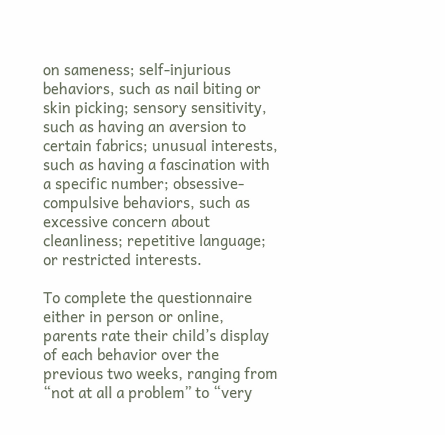on sameness; self-injurious behaviors, such as nail biting or skin picking; sensory sensitivity, such as having an aversion to certain fabrics; unusual interests, such as having a fascination with a specific number; obsessive-compulsive behaviors, such as excessive concern about cleanliness; repetitive language; or restricted interests.

To complete the questionnaire either in person or online, parents rate their child’s display of each behavior over the previous two weeks, ranging from “not at all a problem” to “very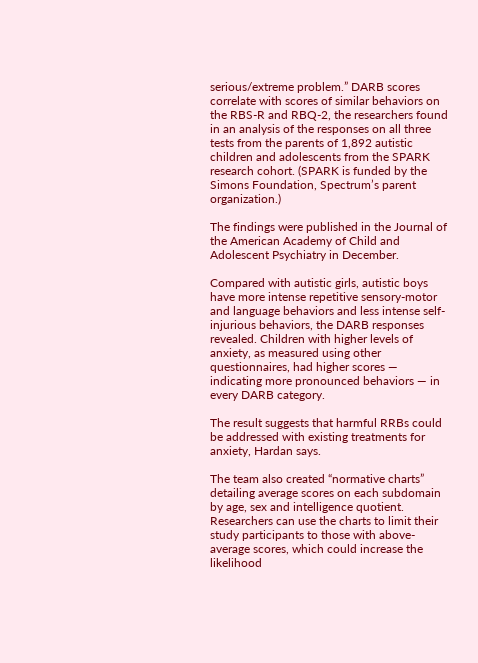serious/extreme problem.” DARB scores correlate with scores of similar behaviors on the RBS-R and RBQ-2, the researchers found in an analysis of the responses on all three tests from the parents of 1,892 autistic children and adolescents from the SPARK research cohort. (SPARK is funded by the Simons Foundation, Spectrum’s parent organization.)

The findings were published in the Journal of the American Academy of Child and Adolescent Psychiatry in December.

Compared with autistic girls, autistic boys have more intense repetitive sensory-motor and language behaviors and less intense self-injurious behaviors, the DARB responses revealed. Children with higher levels of anxiety, as measured using other questionnaires, had higher scores — indicating more pronounced behaviors — in every DARB category.

The result suggests that harmful RRBs could be addressed with existing treatments for anxiety, Hardan says.

The team also created “normative charts” detailing average scores on each subdomain by age, sex and intelligence quotient. Researchers can use the charts to limit their study participants to those with above-average scores, which could increase the likelihood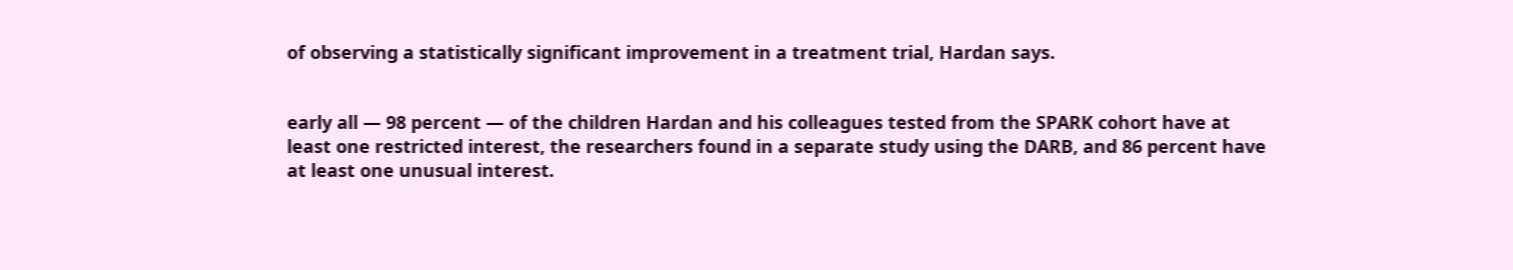of observing a statistically significant improvement in a treatment trial, Hardan says.


early all — 98 percent — of the children Hardan and his colleagues tested from the SPARK cohort have at least one restricted interest, the researchers found in a separate study using the DARB, and 86 percent have at least one unusual interest.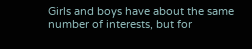Girls and boys have about the same number of interests, but for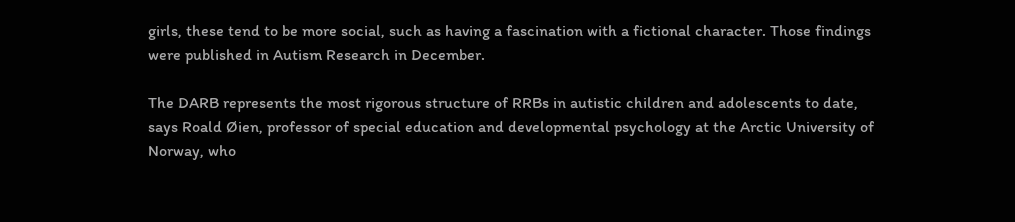girls, these tend to be more social, such as having a fascination with a fictional character. Those findings were published in Autism Research in December.

The DARB represents the most rigorous structure of RRBs in autistic children and adolescents to date, says Roald Øien, professor of special education and developmental psychology at the Arctic University of Norway, who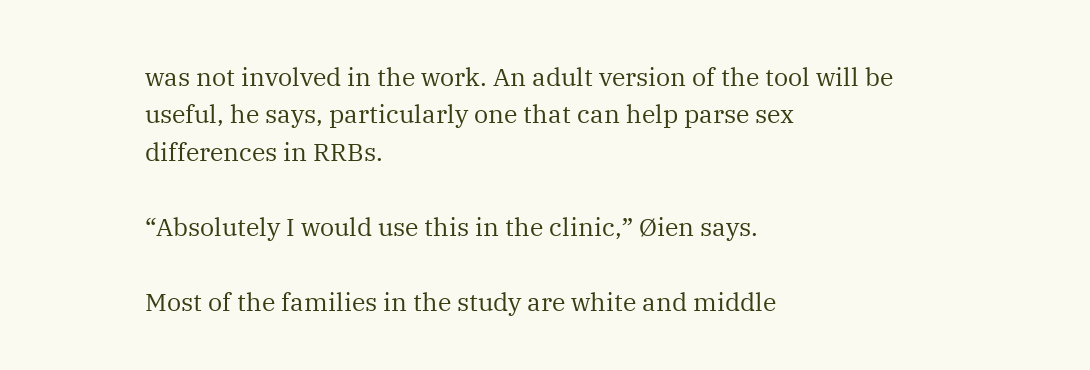was not involved in the work. An adult version of the tool will be useful, he says, particularly one that can help parse sex differences in RRBs.

“Absolutely I would use this in the clinic,” Øien says.

Most of the families in the study are white and middle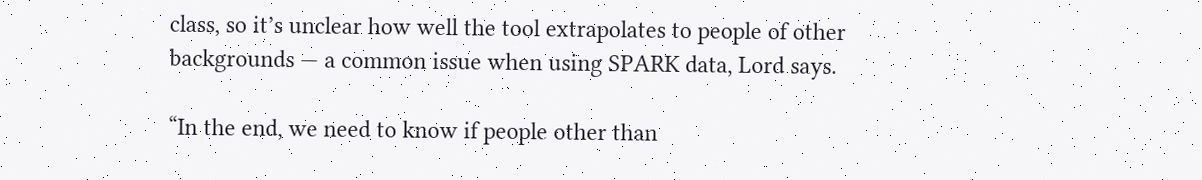class, so it’s unclear how well the tool extrapolates to people of other backgrounds — a common issue when using SPARK data, Lord says.

“In the end, we need to know if people other than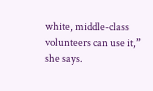white, middle-class volunteers can use it,” she says.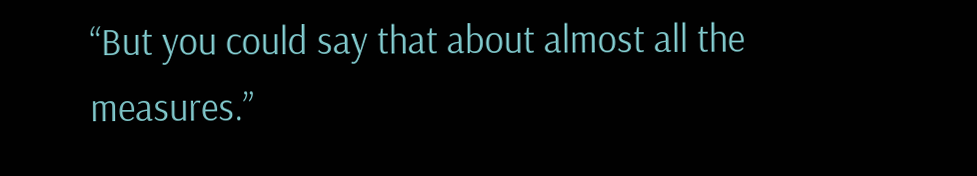“But you could say that about almost all the measures.”